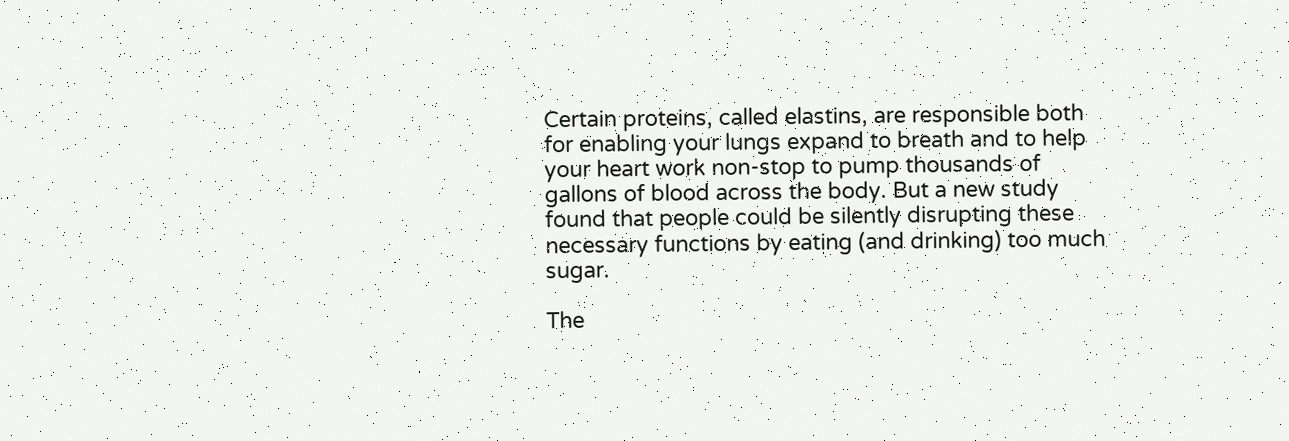Certain proteins, called elastins, are responsible both for enabling your lungs expand to breath and to help your heart work non-stop to pump thousands of gallons of blood across the body. But a new study found that people could be silently disrupting these necessary functions by eating (and drinking) too much sugar.

The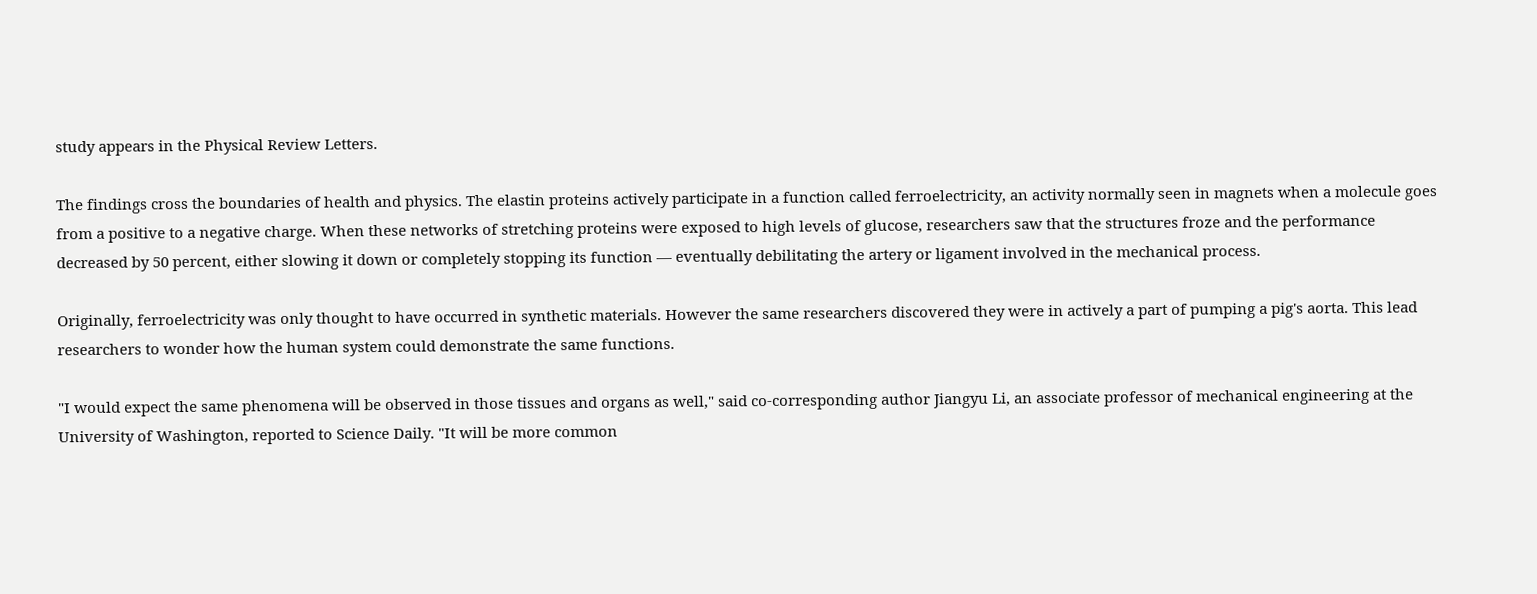study appears in the Physical Review Letters.

The findings cross the boundaries of health and physics. The elastin proteins actively participate in a function called ferroelectricity, an activity normally seen in magnets when a molecule goes from a positive to a negative charge. When these networks of stretching proteins were exposed to high levels of glucose, researchers saw that the structures froze and the performance decreased by 50 percent, either slowing it down or completely stopping its function — eventually debilitating the artery or ligament involved in the mechanical process.

Originally, ferroelectricity was only thought to have occurred in synthetic materials. However the same researchers discovered they were in actively a part of pumping a pig's aorta. This lead researchers to wonder how the human system could demonstrate the same functions.

"I would expect the same phenomena will be observed in those tissues and organs as well," said co-corresponding author Jiangyu Li, an associate professor of mechanical engineering at the University of Washington, reported to Science Daily. "It will be more common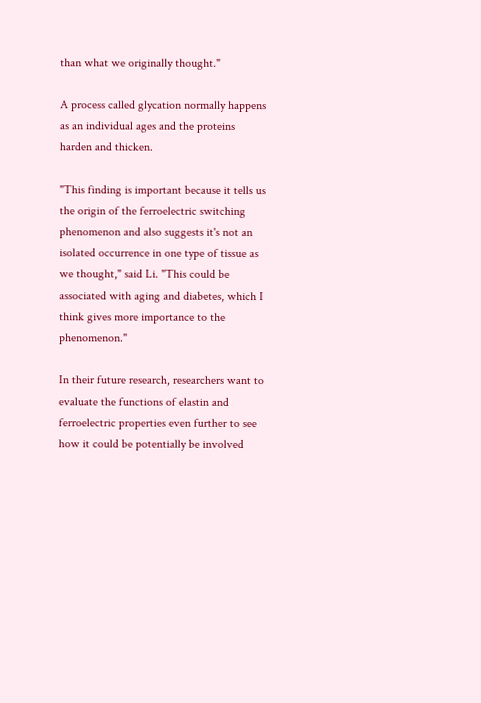than what we originally thought."

A process called glycation normally happens as an individual ages and the proteins harden and thicken.

"This finding is important because it tells us the origin of the ferroelectric switching phenomenon and also suggests it's not an isolated occurrence in one type of tissue as we thought," said Li. "This could be associated with aging and diabetes, which I think gives more importance to the phenomenon."

In their future research, researchers want to evaluate the functions of elastin and ferroelectric properties even further to see how it could be potentially be involved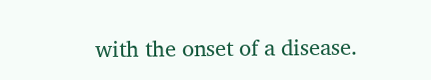with the onset of a disease.